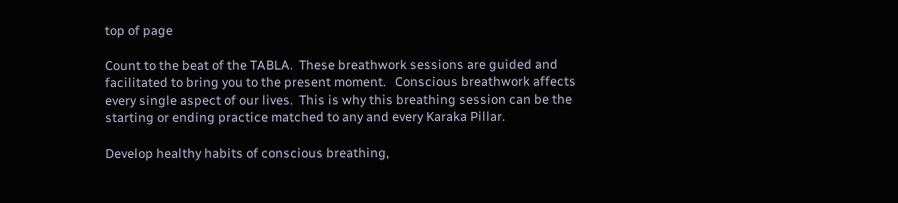top of page

Count to the beat of the TABLA.  These breathwork sessions are guided and facilitated to bring you to the present moment.   Conscious breathwork affects every single aspect of our lives.  This is why this breathing session can be the starting or ending practice matched to any and every Karaka Pillar.

Develop healthy habits of conscious breathing,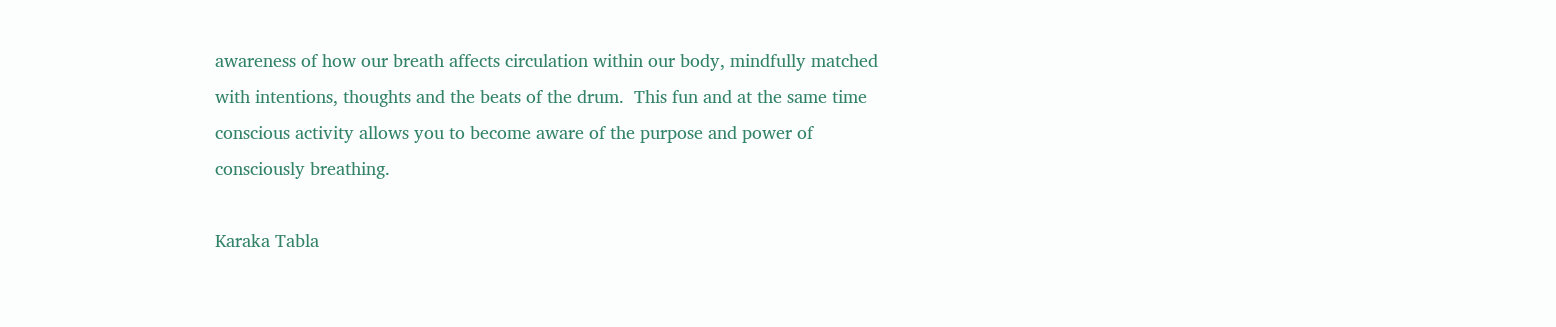awareness of how our breath affects circulation within our body, mindfully matched with intentions, thoughts and the beats of the drum.  This fun and at the same time conscious activity allows you to become aware of the purpose and power of consciously breathing.

Karaka Tabla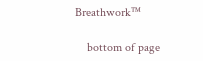Breathwork™

    bottom of page